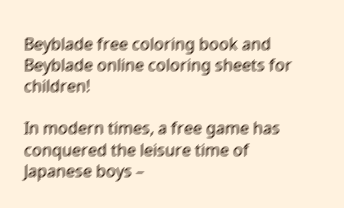Beyblade free coloring book and Beyblade online coloring sheets for children!

In modern times, a free game has conquered the leisure time of Japanese boys –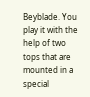Beyblade. You play it with the help of two tops that are mounted in a special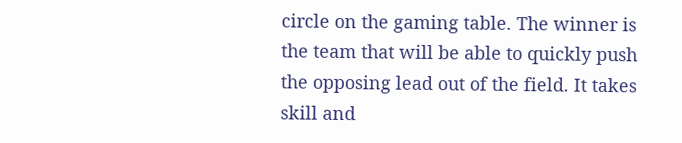circle on the gaming table. The winner is the team that will be able to quickly push the opposing lead out of the field. It takes skill and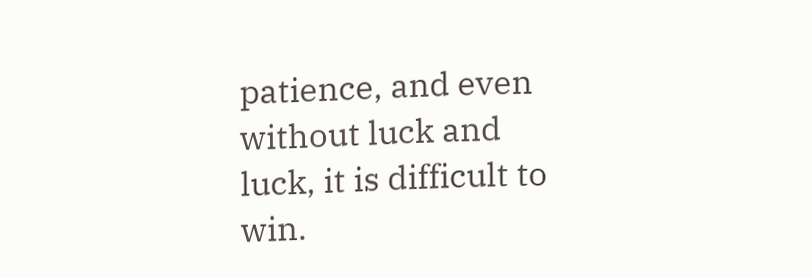patience, and even without luck and luck, it is difficult to win.